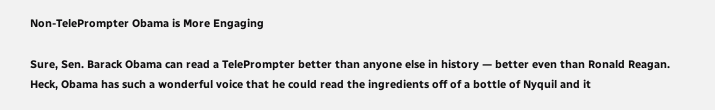Non-TelePrompter Obama is More Engaging

Sure, Sen. Barack Obama can read a TelePrompter better than anyone else in history — better even than Ronald Reagan.  Heck, Obama has such a wonderful voice that he could read the ingredients off of a bottle of Nyquil and it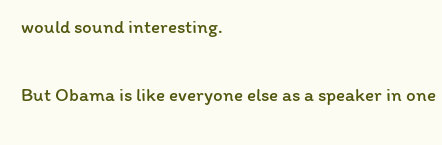would sound interesting.

But Obama is like everyone else as a speaker in one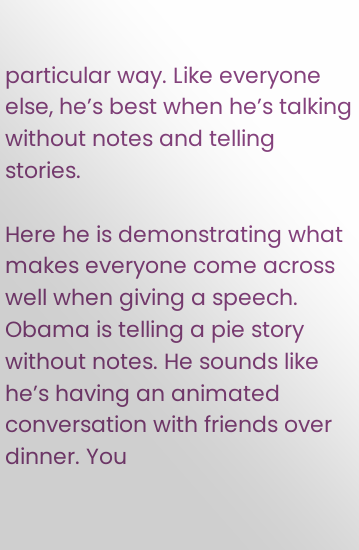particular way. Like everyone else, he’s best when he’s talking without notes and telling stories.

Here he is demonstrating what makes everyone come across well when giving a speech. Obama is telling a pie story without notes. He sounds like he’s having an animated conversation with friends over dinner. You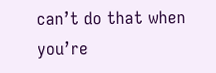can’t do that when you’re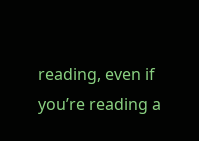reading, even if you’re reading a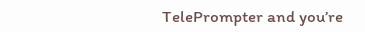TelePrompter and you’re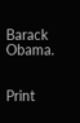Barack Obama.


Print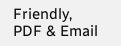Friendly, PDF & Email